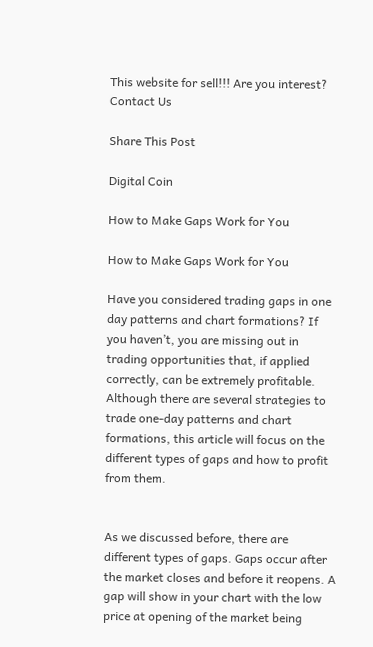This website for sell!!! Are you interest? Contact Us

Share This Post

Digital Coin

How to Make Gaps Work for You

How to Make Gaps Work for You

Have you considered trading gaps in one day patterns and chart formations? If you haven’t, you are missing out in trading opportunities that, if applied correctly, can be extremely profitable. Although there are several strategies to trade one-day patterns and chart formations, this article will focus on the different types of gaps and how to profit from them.


As we discussed before, there are different types of gaps. Gaps occur after the market closes and before it reopens. A gap will show in your chart with the low price at opening of the market being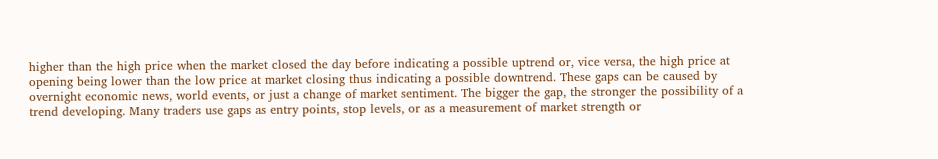higher than the high price when the market closed the day before indicating a possible uptrend or, vice versa, the high price at opening being lower than the low price at market closing thus indicating a possible downtrend. These gaps can be caused by overnight economic news, world events, or just a change of market sentiment. The bigger the gap, the stronger the possibility of a trend developing. Many traders use gaps as entry points, stop levels, or as a measurement of market strength or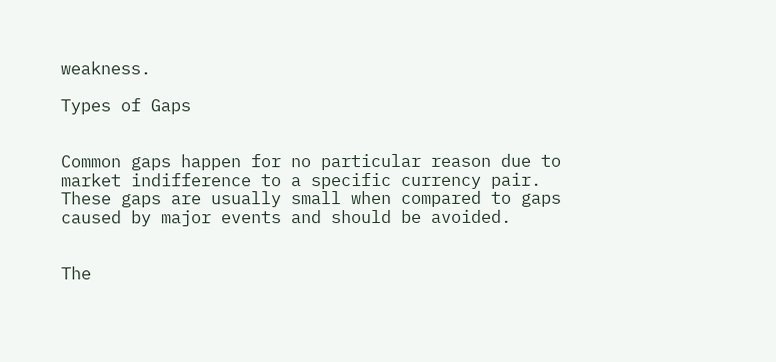weakness.

Types of Gaps


Common gaps happen for no particular reason due to market indifference to a specific currency pair. These gaps are usually small when compared to gaps caused by major events and should be avoided.


The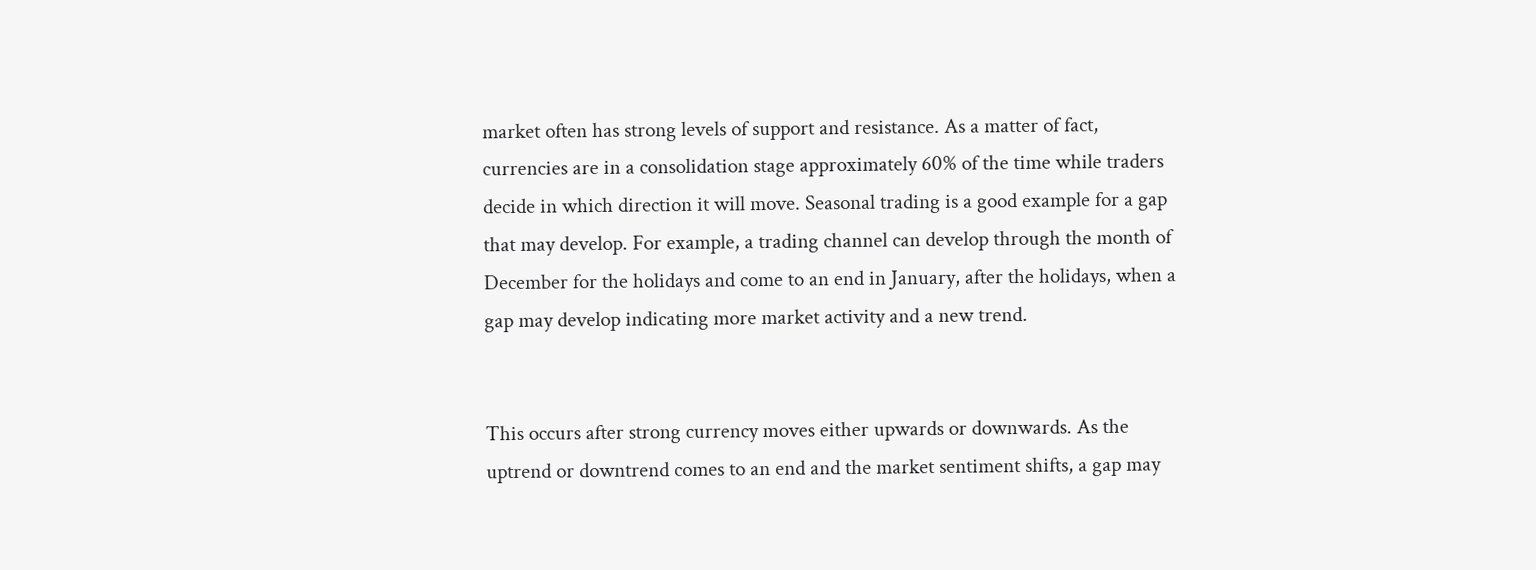market often has strong levels of support and resistance. As a matter of fact, currencies are in a consolidation stage approximately 60% of the time while traders decide in which direction it will move. Seasonal trading is a good example for a gap that may develop. For example, a trading channel can develop through the month of December for the holidays and come to an end in January, after the holidays, when a gap may develop indicating more market activity and a new trend.


This occurs after strong currency moves either upwards or downwards. As the uptrend or downtrend comes to an end and the market sentiment shifts, a gap may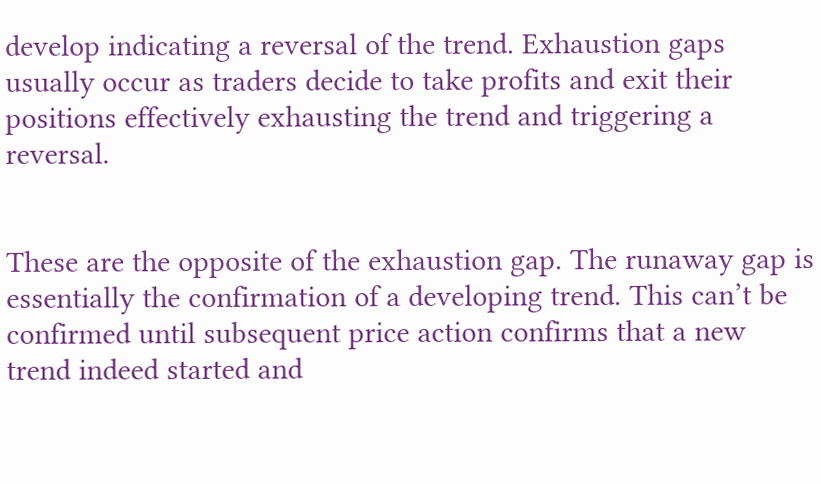develop indicating a reversal of the trend. Exhaustion gaps usually occur as traders decide to take profits and exit their positions effectively exhausting the trend and triggering a reversal.


These are the opposite of the exhaustion gap. The runaway gap is essentially the confirmation of a developing trend. This can’t be confirmed until subsequent price action confirms that a new trend indeed started and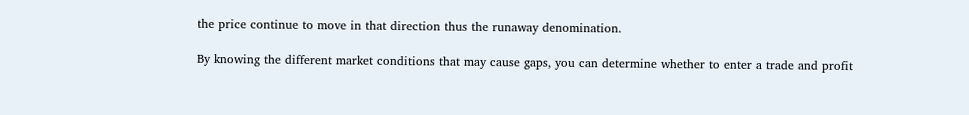the price continue to move in that direction thus the runaway denomination.

By knowing the different market conditions that may cause gaps, you can determine whether to enter a trade and profit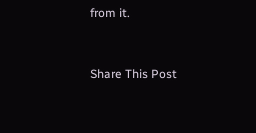from it.


Share This Post